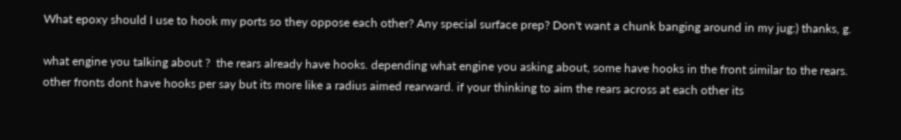What epoxy should I use to hook my ports so they oppose each other? Any special surface prep? Don't want a chunk banging around in my jug:) thanks, g.

what engine you talking about ?  the rears already have hooks. depending what engine you asking about, some have hooks in the front similar to the rears. other fronts dont have hooks per say but its more like a radius aimed rearward. if your thinking to aim the rears across at each other its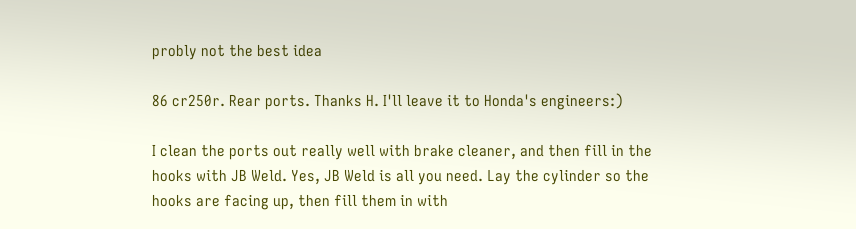probly not the best idea

86 cr250r. Rear ports. Thanks H. I'll leave it to Honda's engineers:)

I clean the ports out really well with brake cleaner, and then fill in the hooks with JB Weld. Yes, JB Weld is all you need. Lay the cylinder so the hooks are facing up, then fill them in with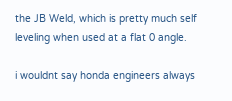the JB Weld, which is pretty much self leveling when used at a flat 0 angle.

i wouldnt say honda engineers always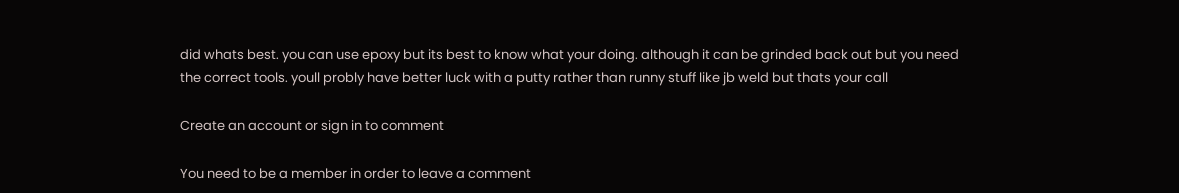did whats best. you can use epoxy but its best to know what your doing. although it can be grinded back out but you need the correct tools. youll probly have better luck with a putty rather than runny stuff like jb weld but thats your call

Create an account or sign in to comment

You need to be a member in order to leave a comment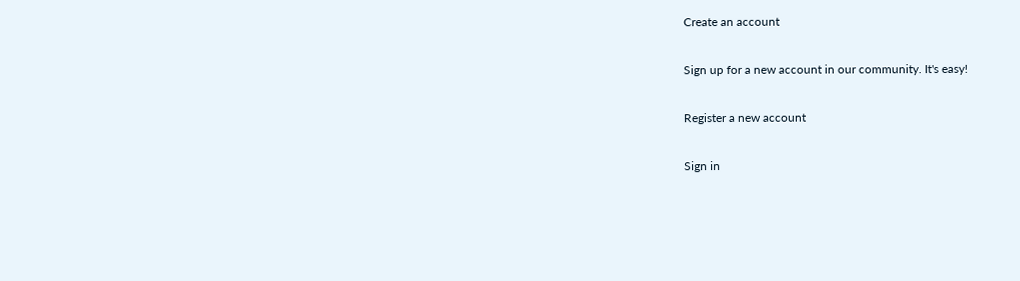Create an account

Sign up for a new account in our community. It's easy!

Register a new account

Sign in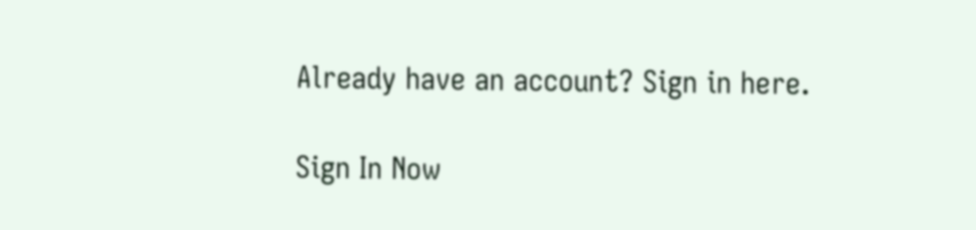Already have an account? Sign in here.

Sign In Now